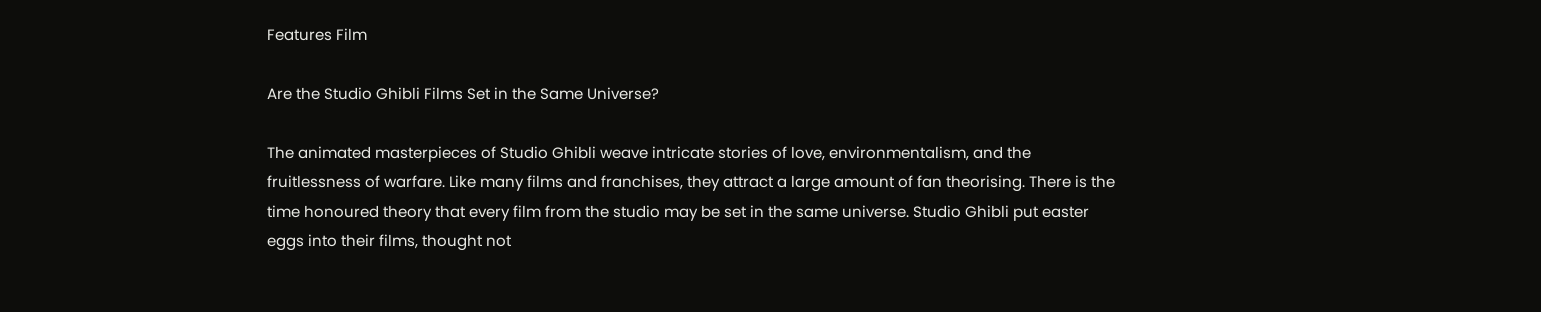Features Film

Are the Studio Ghibli Films Set in the Same Universe?

The animated masterpieces of Studio Ghibli weave intricate stories of love, environmentalism, and the fruitlessness of warfare. Like many films and franchises, they attract a large amount of fan theorising. There is the time honoured theory that every film from the studio may be set in the same universe. Studio Ghibli put easter eggs into their films, thought not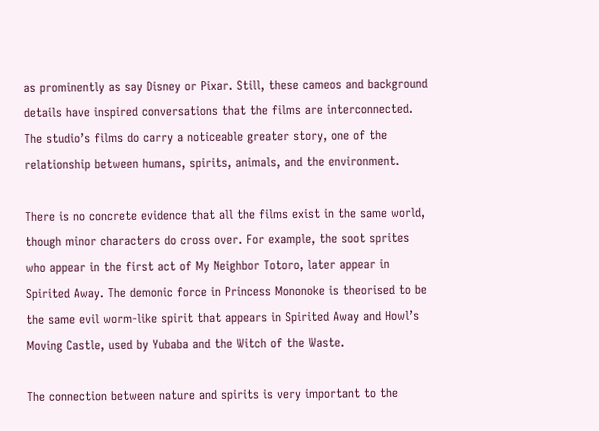as prominently as say Disney or Pixar. Still, these cameos and background details have inspired conversations that the films are interconnected. The studio’s films do carry a noticeable greater story, one of the relationship between humans, spirits, animals, and the environment.

There is no concrete evidence that all the films exist in the same world, though minor characters do cross over. For example, the soot sprites who appear in the first act of My Neighbor Totoro, later appear in Spirited Away. The demonic force in Princess Mononoke is theorised to be the same evil worm-like spirit that appears in Spirited Away and Howl’s Moving Castle, used by Yubaba and the Witch of the Waste.

The connection between nature and spirits is very important to the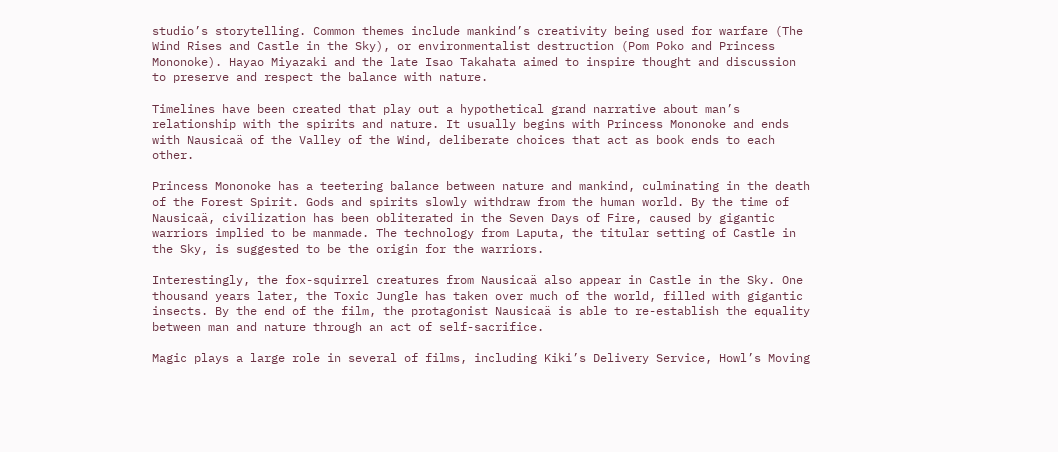studio’s storytelling. Common themes include mankind’s creativity being used for warfare (The Wind Rises and Castle in the Sky), or environmentalist destruction (Pom Poko and Princess Mononoke). Hayao Miyazaki and the late Isao Takahata aimed to inspire thought and discussion to preserve and respect the balance with nature.

Timelines have been created that play out a hypothetical grand narrative about man’s relationship with the spirits and nature. It usually begins with Princess Mononoke and ends with Nausicaä of the Valley of the Wind, deliberate choices that act as book ends to each other.

Princess Mononoke has a teetering balance between nature and mankind, culminating in the death of the Forest Spirit. Gods and spirits slowly withdraw from the human world. By the time of Nausicaä, civilization has been obliterated in the Seven Days of Fire, caused by gigantic warriors implied to be manmade. The technology from Laputa, the titular setting of Castle in the Sky, is suggested to be the origin for the warriors.

Interestingly, the fox-squirrel creatures from Nausicaä also appear in Castle in the Sky. One thousand years later, the Toxic Jungle has taken over much of the world, filled with gigantic insects. By the end of the film, the protagonist Nausicaä is able to re-establish the equality between man and nature through an act of self-sacrifice.

Magic plays a large role in several of films, including Kiki’s Delivery Service, Howl’s Moving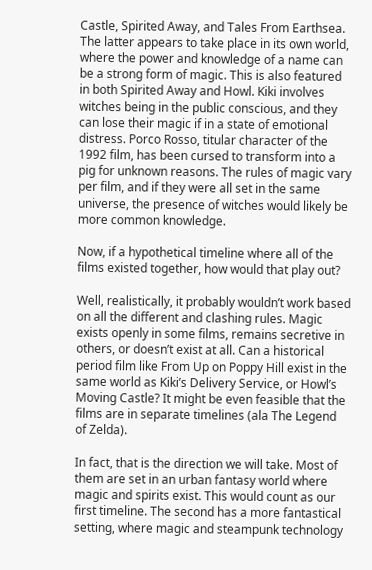Castle, Spirited Away, and Tales From Earthsea. The latter appears to take place in its own world, where the power and knowledge of a name can be a strong form of magic. This is also featured in both Spirited Away and Howl. Kiki involves witches being in the public conscious, and they can lose their magic if in a state of emotional distress. Porco Rosso, titular character of the 1992 film, has been cursed to transform into a pig for unknown reasons. The rules of magic vary per film, and if they were all set in the same universe, the presence of witches would likely be more common knowledge.

Now, if a hypothetical timeline where all of the films existed together, how would that play out?

Well, realistically, it probably wouldn’t work based on all the different and clashing rules. Magic exists openly in some films, remains secretive in others, or doesn’t exist at all. Can a historical period film like From Up on Poppy Hill exist in the same world as Kiki’s Delivery Service, or Howl’s Moving Castle? It might be even feasible that the films are in separate timelines (ala The Legend of Zelda).

In fact, that is the direction we will take. Most of them are set in an urban fantasy world where magic and spirits exist. This would count as our first timeline. The second has a more fantastical setting, where magic and steampunk technology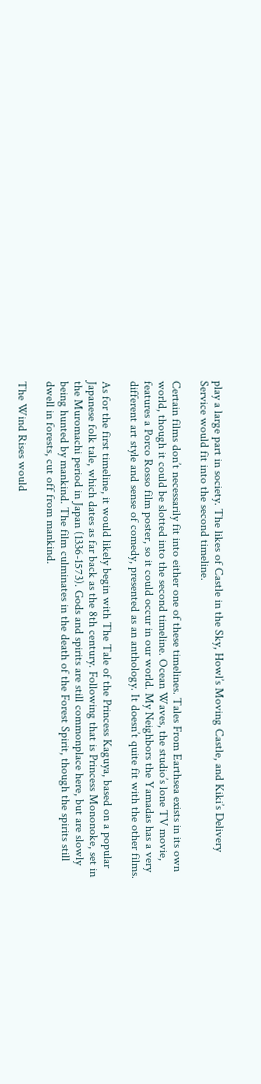play a large part in society. The likes of Castle in the Sky, Howl’s Moving Castle, and Kiki’s Delivery Service would fit into the second timeline.

Certain films don’t necessarily fit into either one of these timelines. Tales From Earthsea exists in its own world, though it could be slotted into the second timeline. Ocean Waves, the studio’s lone TV movie, features a Porco Rosso film poster, so it could occur in our world. My Neighbors the Yamadas has a very different art style and sense of comedy, presented as an anthology. It doesn’t quite fit with the other films.

As for the first timeline, it would likely begin with The Tale of the Princess Kaguya, based on a popular Japanese folk tale, which dates as far back as the 8th century. Following that is Princess Mononoke, set in the Muromachi period in Japan (1336-1573). Gods and spirits are still commonplace here, but are slowly being hunted by mankind. The film culminates in the death of the Forest Spirit, though the spirits still dwell in forests, cut off from mankind.

The Wind Rises would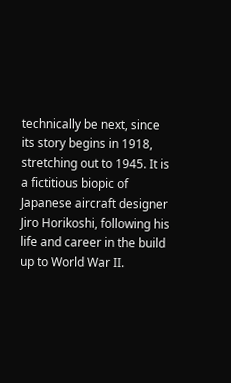technically be next, since its story begins in 1918, stretching out to 1945. It is a fictitious biopic of Japanese aircraft designer Jiro Horikoshi, following his life and career in the build up to World War II.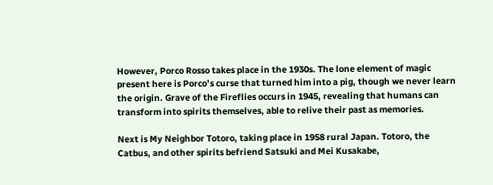However, Porco Rosso takes place in the 1930s. The lone element of magic present here is Porco’s curse that turned him into a pig, though we never learn the origin. Grave of the Fireflies occurs in 1945, revealing that humans can transform into spirits themselves, able to relive their past as memories.

Next is My Neighbor Totoro, taking place in 1958 rural Japan. Totoro, the Catbus, and other spirits befriend Satsuki and Mei Kusakabe,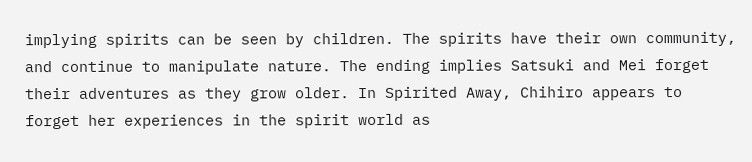implying spirits can be seen by children. The spirits have their own community, and continue to manipulate nature. The ending implies Satsuki and Mei forget their adventures as they grow older. In Spirited Away, Chihiro appears to forget her experiences in the spirit world as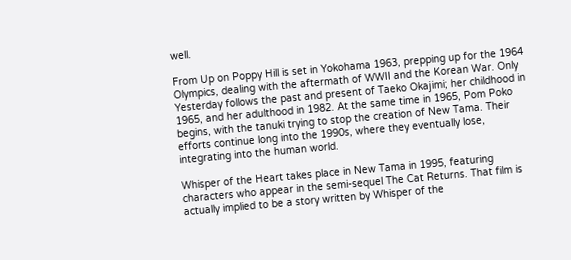well.

From Up on Poppy Hill is set in Yokohama 1963, prepping up for the 1964 Olympics, dealing with the aftermath of WWII and the Korean War. Only Yesterday follows the past and present of Taeko Okajimi; her childhood in 1965, and her adulthood in 1982. At the same time in 1965, Pom Poko begins, with the tanuki trying to stop the creation of New Tama. Their efforts continue long into the 1990s, where they eventually lose, integrating into the human world.

Whisper of the Heart takes place in New Tama in 1995, featuring characters who appear in the semi-sequel The Cat Returns. That film is actually implied to be a story written by Whisper of the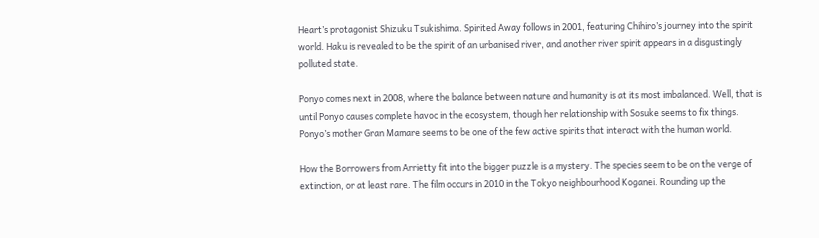Heart’s protagonist Shizuku Tsukishima. Spirited Away follows in 2001, featuring Chihiro’s journey into the spirit world. Haku is revealed to be the spirit of an urbanised river, and another river spirit appears in a disgustingly polluted state.

Ponyo comes next in 2008, where the balance between nature and humanity is at its most imbalanced. Well, that is until Ponyo causes complete havoc in the ecosystem, though her relationship with Sosuke seems to fix things. Ponyo’s mother Gran Mamare seems to be one of the few active spirits that interact with the human world.

How the Borrowers from Arrietty fit into the bigger puzzle is a mystery. The species seem to be on the verge of extinction, or at least rare. The film occurs in 2010 in the Tokyo neighbourhood Koganei. Rounding up the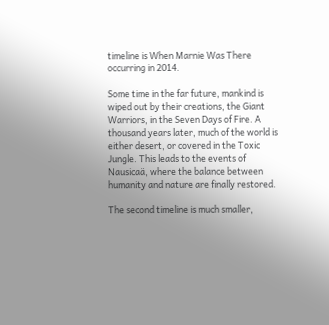timeline is When Marnie Was There occurring in 2014.

Some time in the far future, mankind is wiped out by their creations, the Giant Warriors, in the Seven Days of Fire. A thousand years later, much of the world is either desert, or covered in the Toxic Jungle. This leads to the events of Nausicaä, where the balance between humanity and nature are finally restored.

The second timeline is much smaller,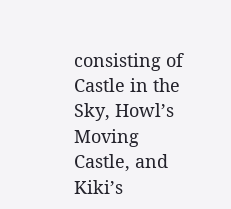consisting of Castle in the Sky, Howl’s Moving Castle, and Kiki’s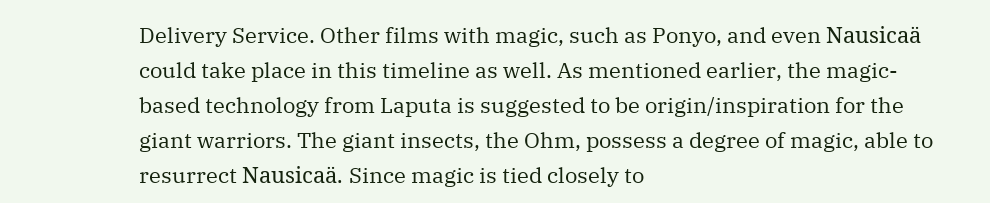Delivery Service. Other films with magic, such as Ponyo, and even Nausicaä could take place in this timeline as well. As mentioned earlier, the magic-based technology from Laputa is suggested to be origin/inspiration for the giant warriors. The giant insects, the Ohm, possess a degree of magic, able to resurrect Nausicaä. Since magic is tied closely to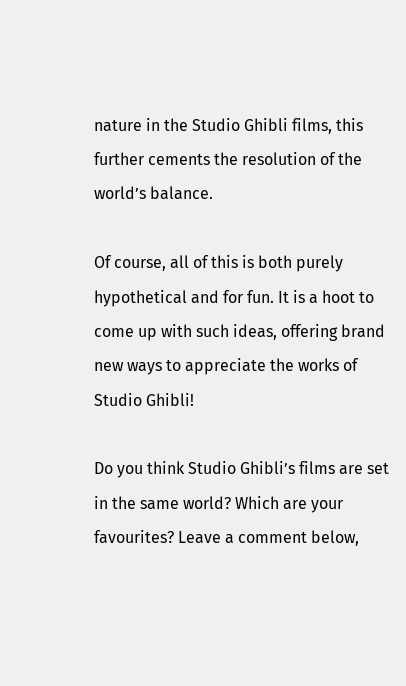nature in the Studio Ghibli films, this further cements the resolution of the world’s balance.

Of course, all of this is both purely hypothetical and for fun. It is a hoot to come up with such ideas, offering brand new ways to appreciate the works of Studio Ghibli!

Do you think Studio Ghibli’s films are set in the same world? Which are your favourites? Leave a comment below,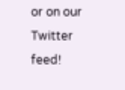or on our Twitter feed!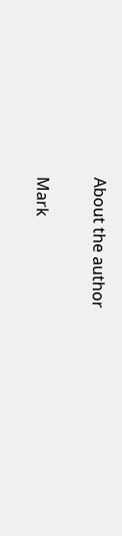About the author

Mark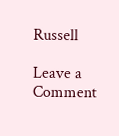Russell

Leave a Comment